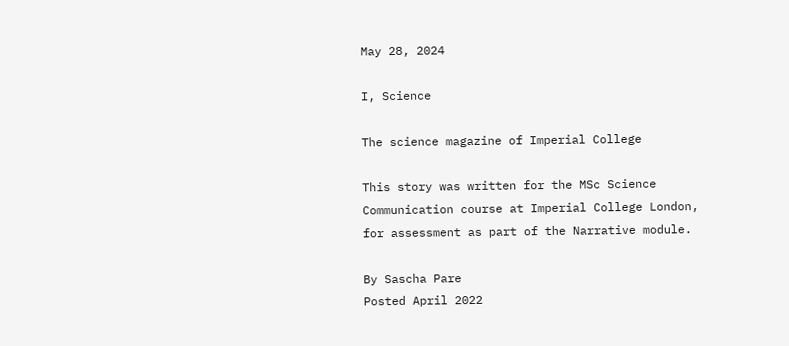May 28, 2024

I, Science

The science magazine of Imperial College

This story was written for the MSc Science Communication course at Imperial College London, for assessment as part of the Narrative module.

By Sascha Pare
Posted April 2022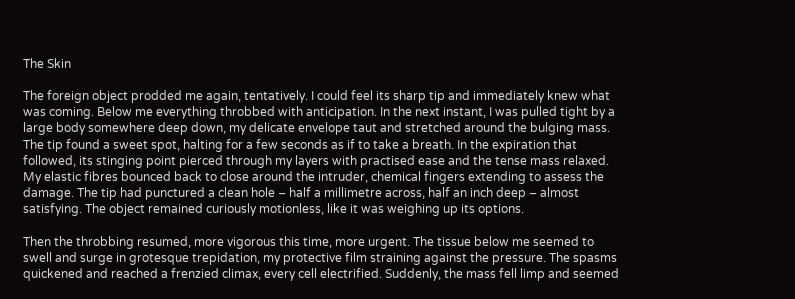The Skin

The foreign object prodded me again, tentatively. I could feel its sharp tip and immediately knew what was coming. Below me everything throbbed with anticipation. In the next instant, I was pulled tight by a large body somewhere deep down, my delicate envelope taut and stretched around the bulging mass. The tip found a sweet spot, halting for a few seconds as if to take a breath. In the expiration that followed, its stinging point pierced through my layers with practised ease and the tense mass relaxed. My elastic fibres bounced back to close around the intruder, chemical fingers extending to assess the damage. The tip had punctured a clean hole – half a millimetre across, half an inch deep – almost satisfying. The object remained curiously motionless, like it was weighing up its options.

Then the throbbing resumed, more vigorous this time, more urgent. The tissue below me seemed to swell and surge in grotesque trepidation, my protective film straining against the pressure. The spasms quickened and reached a frenzied climax, every cell electrified. Suddenly, the mass fell limp and seemed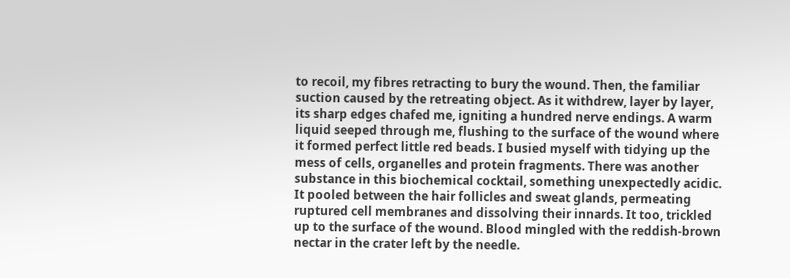to recoil, my fibres retracting to bury the wound. Then, the familiar suction caused by the retreating object. As it withdrew, layer by layer, its sharp edges chafed me, igniting a hundred nerve endings. A warm liquid seeped through me, flushing to the surface of the wound where it formed perfect little red beads. I busied myself with tidying up the mess of cells, organelles and protein fragments. There was another substance in this biochemical cocktail, something unexpectedly acidic. It pooled between the hair follicles and sweat glands, permeating ruptured cell membranes and dissolving their innards. It too, trickled up to the surface of the wound. Blood mingled with the reddish-brown nectar in the crater left by the needle.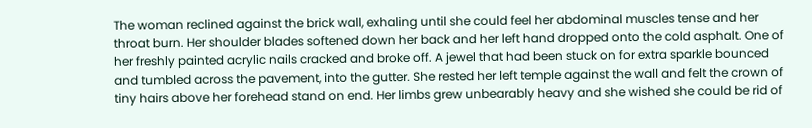The woman reclined against the brick wall, exhaling until she could feel her abdominal muscles tense and her throat burn. Her shoulder blades softened down her back and her left hand dropped onto the cold asphalt. One of her freshly painted acrylic nails cracked and broke off. A jewel that had been stuck on for extra sparkle bounced and tumbled across the pavement, into the gutter. She rested her left temple against the wall and felt the crown of tiny hairs above her forehead stand on end. Her limbs grew unbearably heavy and she wished she could be rid of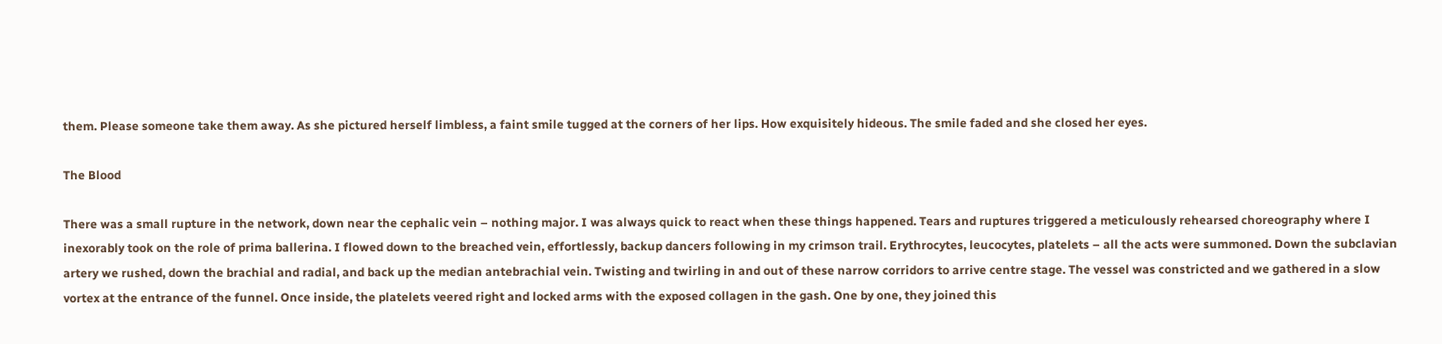them. Please someone take them away. As she pictured herself limbless, a faint smile tugged at the corners of her lips. How exquisitely hideous. The smile faded and she closed her eyes.

The Blood

There was a small rupture in the network, down near the cephalic vein – nothing major. I was always quick to react when these things happened. Tears and ruptures triggered a meticulously rehearsed choreography where I inexorably took on the role of prima ballerina. I flowed down to the breached vein, effortlessly, backup dancers following in my crimson trail. Erythrocytes, leucocytes, platelets – all the acts were summoned. Down the subclavian artery we rushed, down the brachial and radial, and back up the median antebrachial vein. Twisting and twirling in and out of these narrow corridors to arrive centre stage. The vessel was constricted and we gathered in a slow vortex at the entrance of the funnel. Once inside, the platelets veered right and locked arms with the exposed collagen in the gash. One by one, they joined this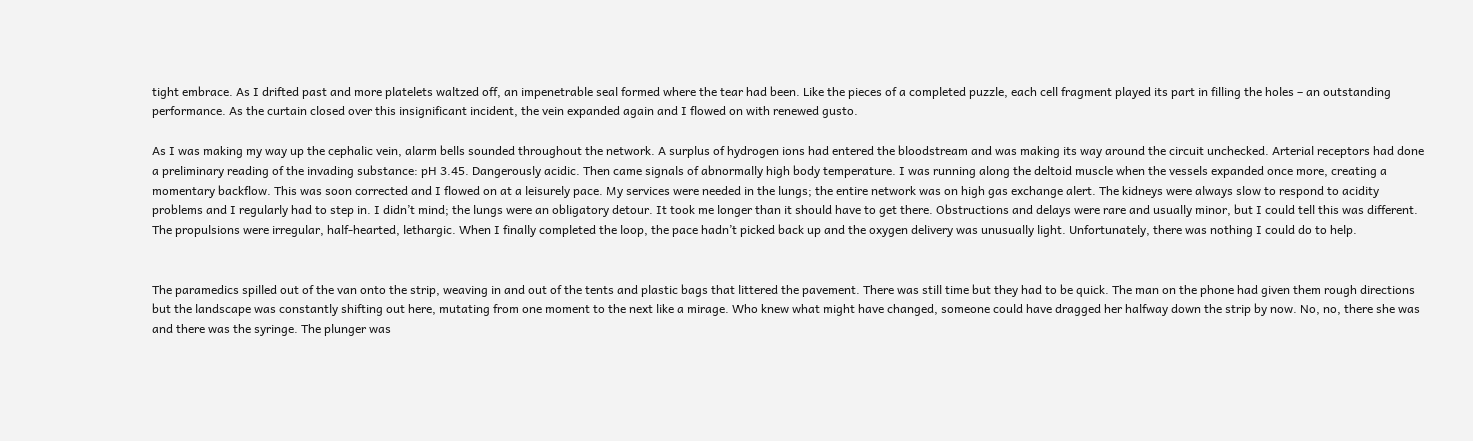tight embrace. As I drifted past and more platelets waltzed off, an impenetrable seal formed where the tear had been. Like the pieces of a completed puzzle, each cell fragment played its part in filling the holes – an outstanding performance. As the curtain closed over this insignificant incident, the vein expanded again and I flowed on with renewed gusto.

As I was making my way up the cephalic vein, alarm bells sounded throughout the network. A surplus of hydrogen ions had entered the bloodstream and was making its way around the circuit unchecked. Arterial receptors had done a preliminary reading of the invading substance: pH 3.45. Dangerously acidic. Then came signals of abnormally high body temperature. I was running along the deltoid muscle when the vessels expanded once more, creating a momentary backflow. This was soon corrected and I flowed on at a leisurely pace. My services were needed in the lungs; the entire network was on high gas exchange alert. The kidneys were always slow to respond to acidity problems and I regularly had to step in. I didn’t mind; the lungs were an obligatory detour. It took me longer than it should have to get there. Obstructions and delays were rare and usually minor, but I could tell this was different. The propulsions were irregular, half-hearted, lethargic. When I finally completed the loop, the pace hadn’t picked back up and the oxygen delivery was unusually light. Unfortunately, there was nothing I could do to help.


The paramedics spilled out of the van onto the strip, weaving in and out of the tents and plastic bags that littered the pavement. There was still time but they had to be quick. The man on the phone had given them rough directions but the landscape was constantly shifting out here, mutating from one moment to the next like a mirage. Who knew what might have changed, someone could have dragged her halfway down the strip by now. No, no, there she was and there was the syringe. The plunger was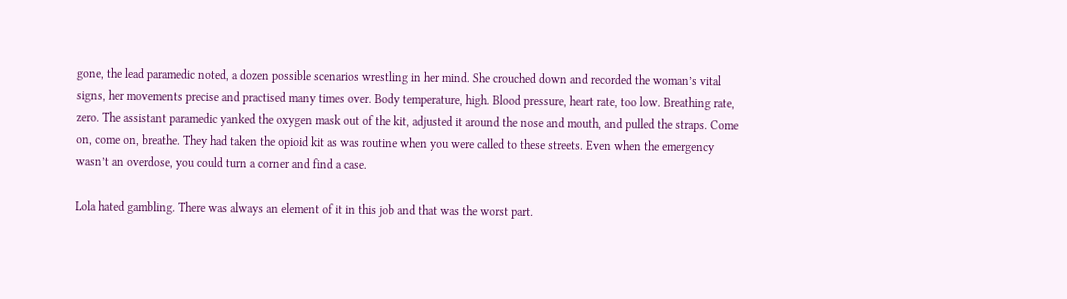gone, the lead paramedic noted, a dozen possible scenarios wrestling in her mind. She crouched down and recorded the woman’s vital signs, her movements precise and practised many times over. Body temperature, high. Blood pressure, heart rate, too low. Breathing rate, zero. The assistant paramedic yanked the oxygen mask out of the kit, adjusted it around the nose and mouth, and pulled the straps. Come on, come on, breathe. They had taken the opioid kit as was routine when you were called to these streets. Even when the emergency wasn’t an overdose, you could turn a corner and find a case.

Lola hated gambling. There was always an element of it in this job and that was the worst part.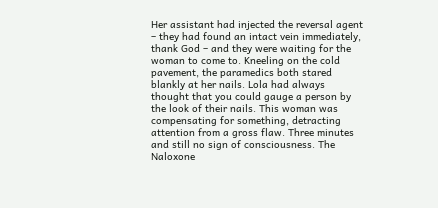Her assistant had injected the reversal agent – they had found an intact vein immediately, thank God – and they were waiting for the woman to come to. Kneeling on the cold pavement, the paramedics both stared blankly at her nails. Lola had always thought that you could gauge a person by the look of their nails. This woman was compensating for something, detracting attention from a gross flaw. Three minutes and still no sign of consciousness. The Naloxone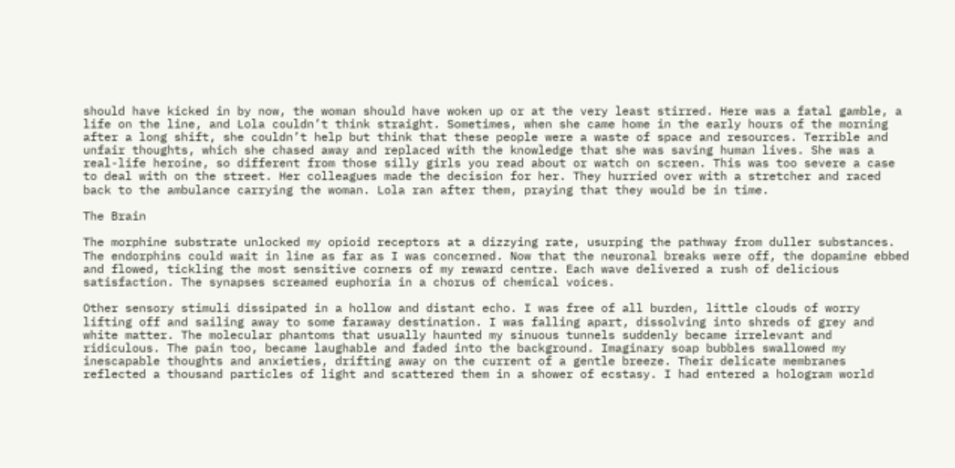should have kicked in by now, the woman should have woken up or at the very least stirred. Here was a fatal gamble, a life on the line, and Lola couldn’t think straight. Sometimes, when she came home in the early hours of the morning after a long shift, she couldn’t help but think that these people were a waste of space and resources. Terrible and unfair thoughts, which she chased away and replaced with the knowledge that she was saving human lives. She was a real-life heroine, so different from those silly girls you read about or watch on screen. This was too severe a case to deal with on the street. Her colleagues made the decision for her. They hurried over with a stretcher and raced back to the ambulance carrying the woman. Lola ran after them, praying that they would be in time.

The Brain

The morphine substrate unlocked my opioid receptors at a dizzying rate, usurping the pathway from duller substances. The endorphins could wait in line as far as I was concerned. Now that the neuronal breaks were off, the dopamine ebbed and flowed, tickling the most sensitive corners of my reward centre. Each wave delivered a rush of delicious satisfaction. The synapses screamed euphoria in a chorus of chemical voices.

Other sensory stimuli dissipated in a hollow and distant echo. I was free of all burden, little clouds of worry lifting off and sailing away to some faraway destination. I was falling apart, dissolving into shreds of grey and white matter. The molecular phantoms that usually haunted my sinuous tunnels suddenly became irrelevant and ridiculous. The pain too, became laughable and faded into the background. Imaginary soap bubbles swallowed my inescapable thoughts and anxieties, drifting away on the current of a gentle breeze. Their delicate membranes reflected a thousand particles of light and scattered them in a shower of ecstasy. I had entered a hologram world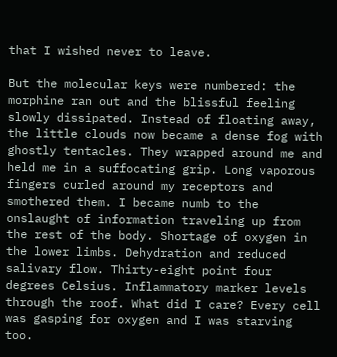that I wished never to leave.

But the molecular keys were numbered: the morphine ran out and the blissful feeling slowly dissipated. Instead of floating away, the little clouds now became a dense fog with ghostly tentacles. They wrapped around me and held me in a suffocating grip. Long vaporous fingers curled around my receptors and smothered them. I became numb to the onslaught of information traveling up from the rest of the body. Shortage of oxygen in the lower limbs. Dehydration and reduced salivary flow. Thirty-eight point four degrees Celsius. Inflammatory marker levels through the roof. What did I care? Every cell was gasping for oxygen and I was starving too.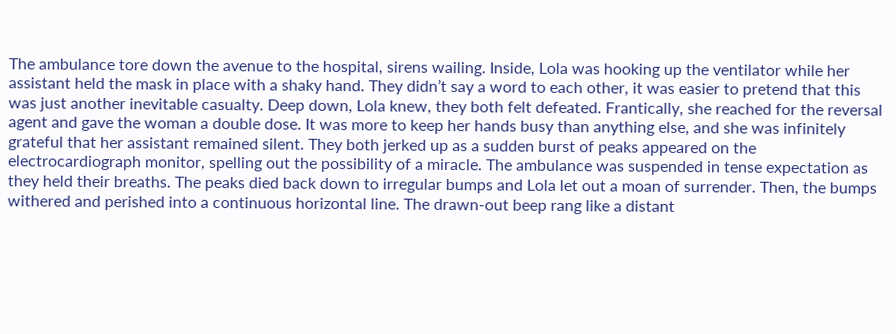The ambulance tore down the avenue to the hospital, sirens wailing. Inside, Lola was hooking up the ventilator while her assistant held the mask in place with a shaky hand. They didn’t say a word to each other, it was easier to pretend that this was just another inevitable casualty. Deep down, Lola knew, they both felt defeated. Frantically, she reached for the reversal agent and gave the woman a double dose. It was more to keep her hands busy than anything else, and she was infinitely grateful that her assistant remained silent. They both jerked up as a sudden burst of peaks appeared on the electrocardiograph monitor, spelling out the possibility of a miracle. The ambulance was suspended in tense expectation as they held their breaths. The peaks died back down to irregular bumps and Lola let out a moan of surrender. Then, the bumps withered and perished into a continuous horizontal line. The drawn-out beep rang like a distant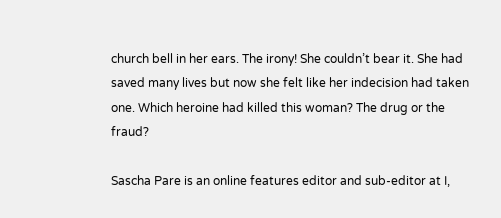church bell in her ears. The irony! She couldn’t bear it. She had saved many lives but now she felt like her indecision had taken one. Which heroine had killed this woman? The drug or the fraud?

Sascha Pare is an online features editor and sub-editor at I,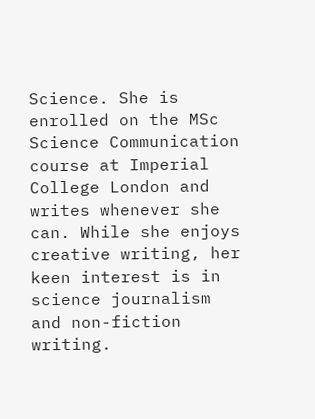Science. She is enrolled on the MSc Science Communication course at Imperial College London and writes whenever she can. While she enjoys creative writing, her keen interest is in science journalism and non-fiction writing.